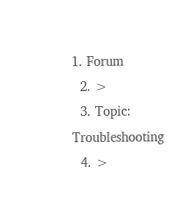1. Forum
  2. >
  3. Topic: Troubleshooting
  4. >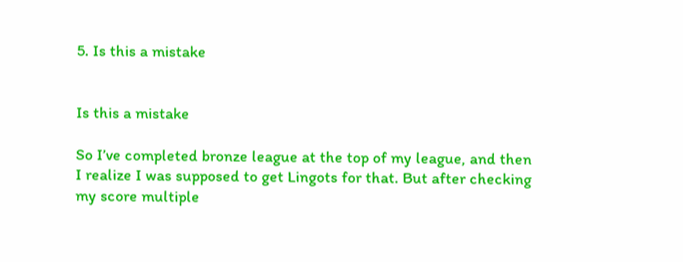5. Is this a mistake


Is this a mistake

So I’ve completed bronze league at the top of my league, and then I realize I was supposed to get Lingots for that. But after checking my score multiple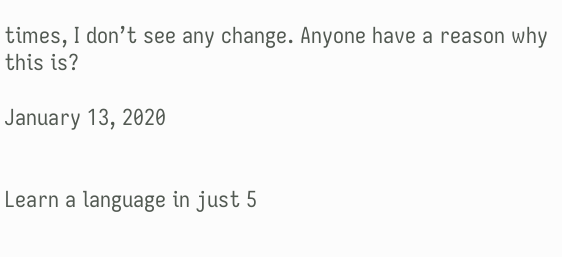times, I don’t see any change. Anyone have a reason why this is?

January 13, 2020


Learn a language in just 5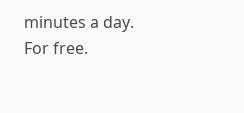minutes a day. For free.